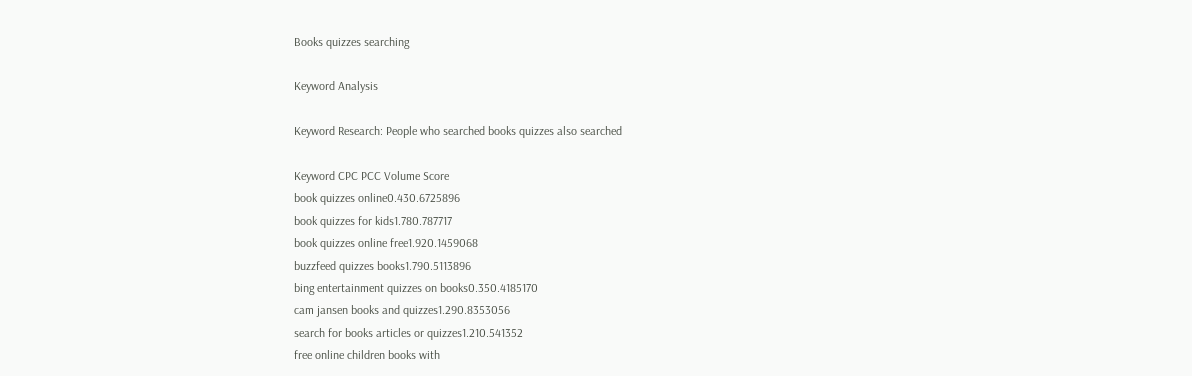Books quizzes searching

Keyword Analysis

Keyword Research: People who searched books quizzes also searched

Keyword CPC PCC Volume Score
book quizzes online0.430.6725896
book quizzes for kids1.780.787717
book quizzes online free1.920.1459068
buzzfeed quizzes books1.790.5113896
bing entertainment quizzes on books0.350.4185170
cam jansen books and quizzes1.290.8353056
search for books articles or quizzes1.210.541352
free online children books with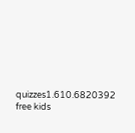quizzes1.610.6820392
free kids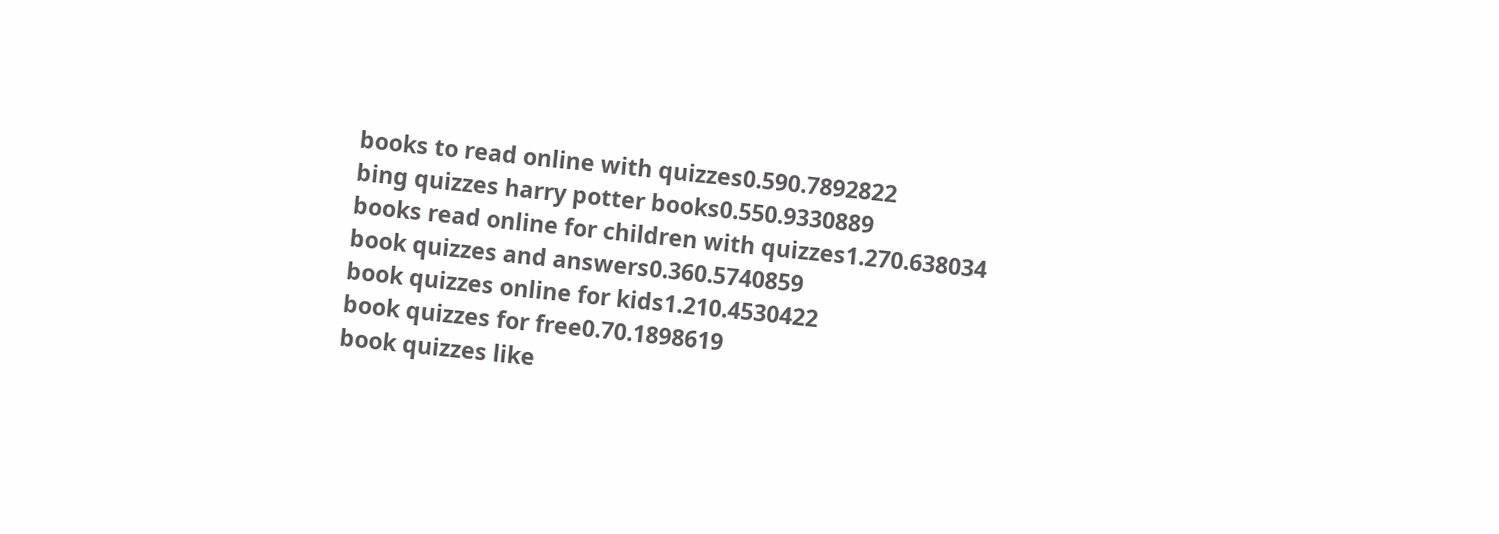books to read online with quizzes0.590.7892822
bing quizzes harry potter books0.550.9330889
books read online for children with quizzes1.270.638034
book quizzes and answers0.360.5740859
book quizzes online for kids1.210.4530422
book quizzes for free0.70.1898619
book quizzes like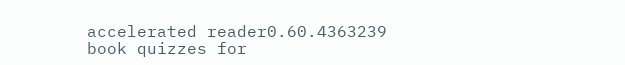accelerated reader0.60.4363239
book quizzes for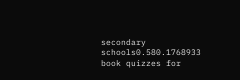secondary schools0.580.1768933
book quizzes for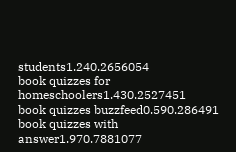students1.240.2656054
book quizzes for homeschoolers1.430.2527451
book quizzes buzzfeed0.590.286491
book quizzes with answer1.970.7881077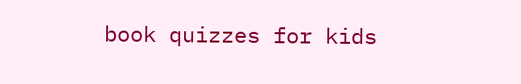book quizzes for kids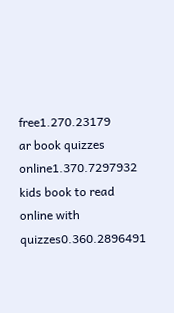free1.270.23179
ar book quizzes online1.370.7297932
kids book to read online with quizzes0.360.2896491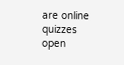are online quizzes open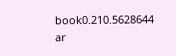book0.210.5628644
ar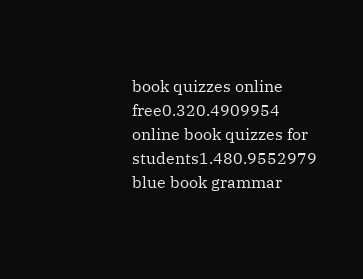book quizzes online free0.320.4909954
online book quizzes for students1.480.9552979
blue book grammar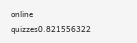online quizzes0.821556322